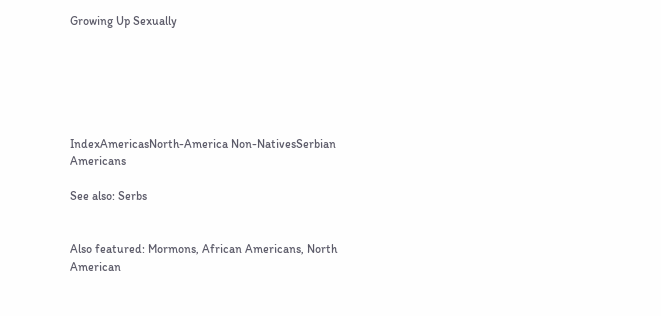Growing Up Sexually






IndexAmericasNorth-America Non-NativesSerbian Americans

See also: Serbs


Also featured: Mormons, African Americans, North American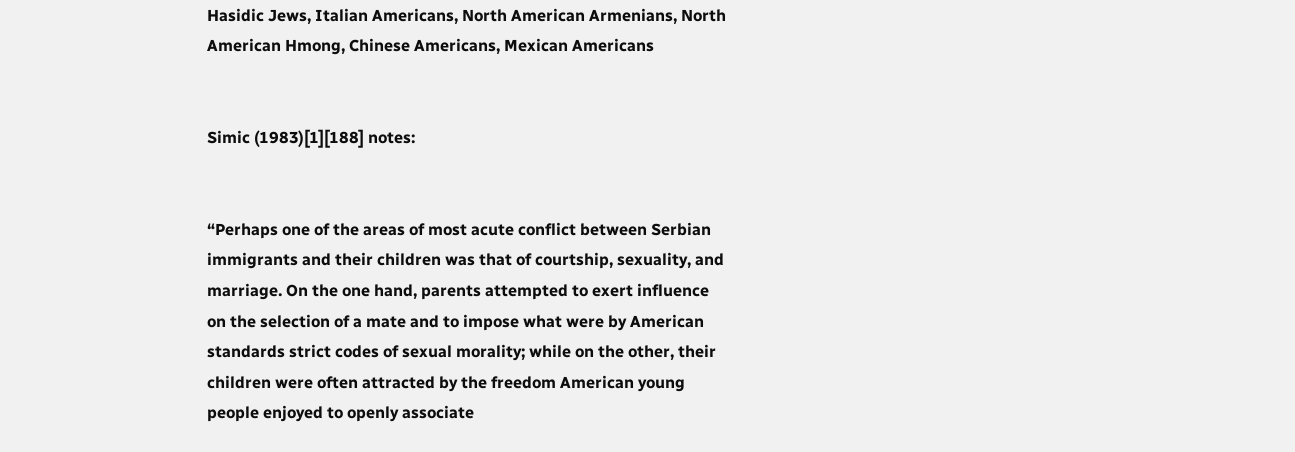Hasidic Jews, Italian Americans, North American Armenians, North American Hmong, Chinese Americans, Mexican Americans


Simic (1983)[1][188] notes:


“Perhaps one of the areas of most acute conflict between Serbian immigrants and their children was that of courtship, sexuality, and marriage. On the one hand, parents attempted to exert influence on the selection of a mate and to impose what were by American standards strict codes of sexual morality; while on the other, their children were often attracted by the freedom American young people enjoyed to openly associate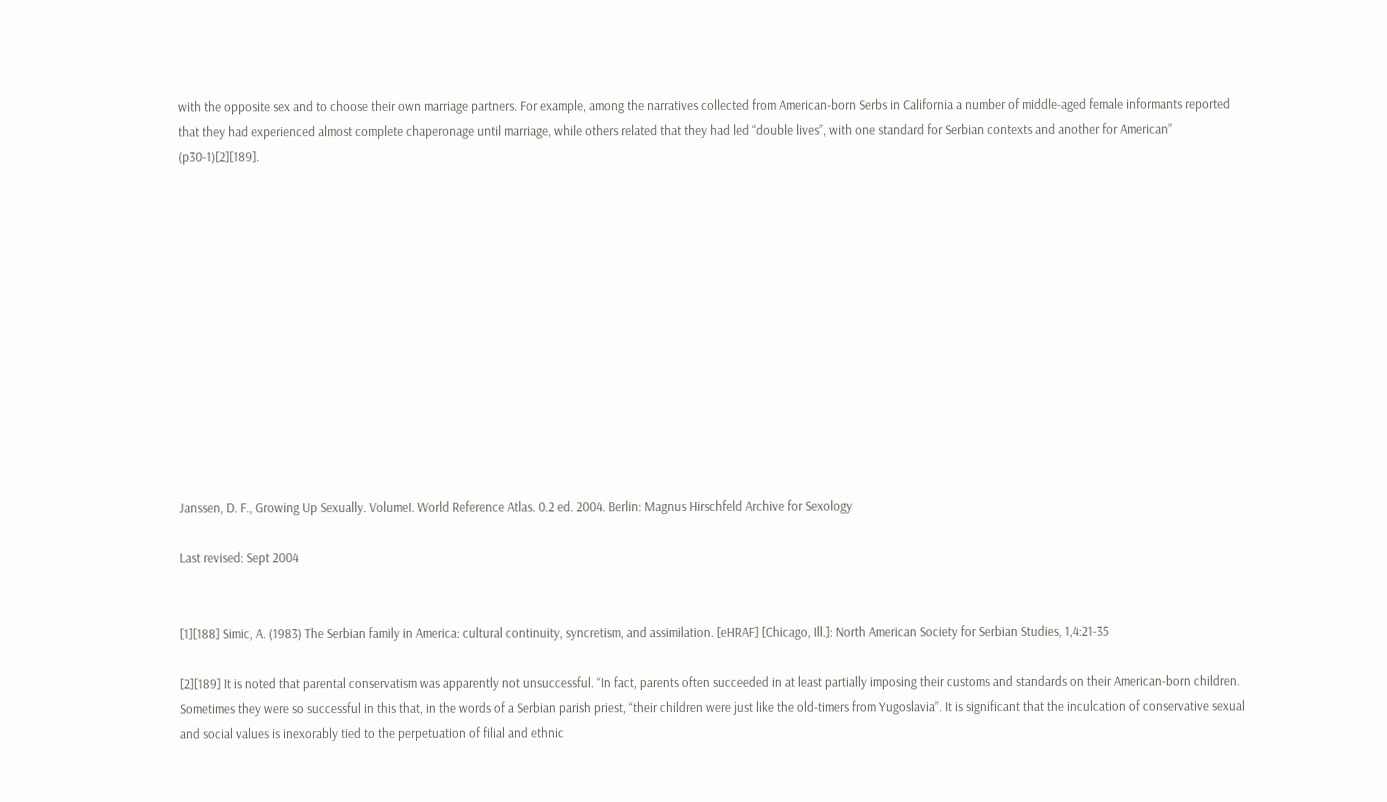with the opposite sex and to choose their own marriage partners. For example, among the narratives collected from American-born Serbs in California a number of middle-aged female informants reported that they had experienced almost complete chaperonage until marriage, while others related that they had led “double lives”, with one standard for Serbian contexts and another for American” (p30-1)[2][189].













Janssen, D. F., Growing Up Sexually. VolumeI. World Reference Atlas. 0.2 ed. 2004. Berlin: Magnus Hirschfeld Archive for Sexology

Last revised: Sept 2004


[1][188] Simic, A. (1983) The Serbian family in America: cultural continuity, syncretism, and assimilation. [eHRAF] [Chicago, Ill.]: North American Society for Serbian Studies, 1,4:21-35

[2][189] It is noted that parental conservatism was apparently not unsuccessful. “In fact, parents often succeeded in at least partially imposing their customs and standards on their American-born children. Sometimes they were so successful in this that, in the words of a Serbian parish priest, “their children were just like the old-timers from Yugoslavia”. It is significant that the inculcation of conservative sexual and social values is inexorably tied to the perpetuation of filial and ethnic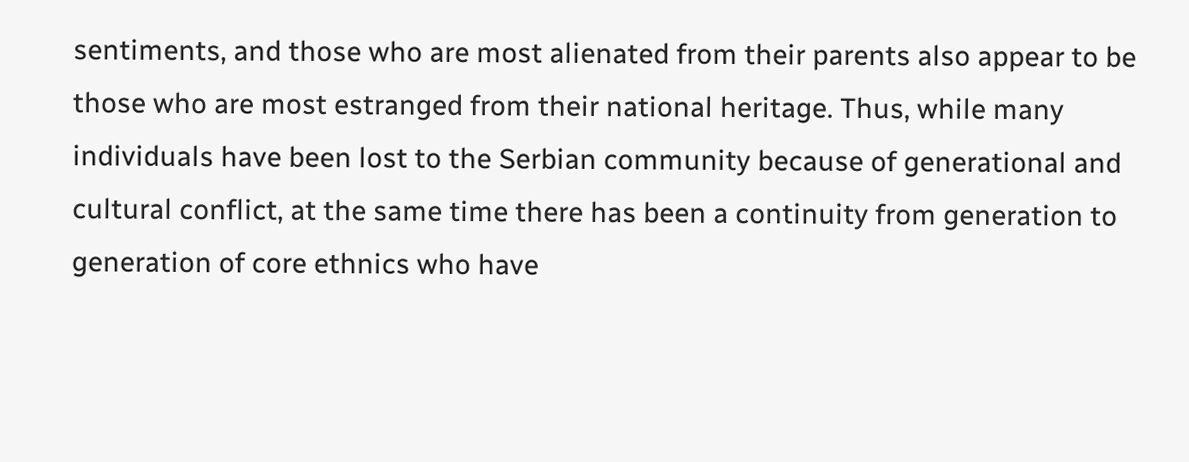sentiments, and those who are most alienated from their parents also appear to be those who are most estranged from their national heritage. Thus, while many individuals have been lost to the Serbian community because of generational and cultural conflict, at the same time there has been a continuity from generation to generation of core ethnics who have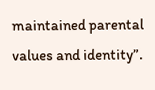maintained parental values and identity”.